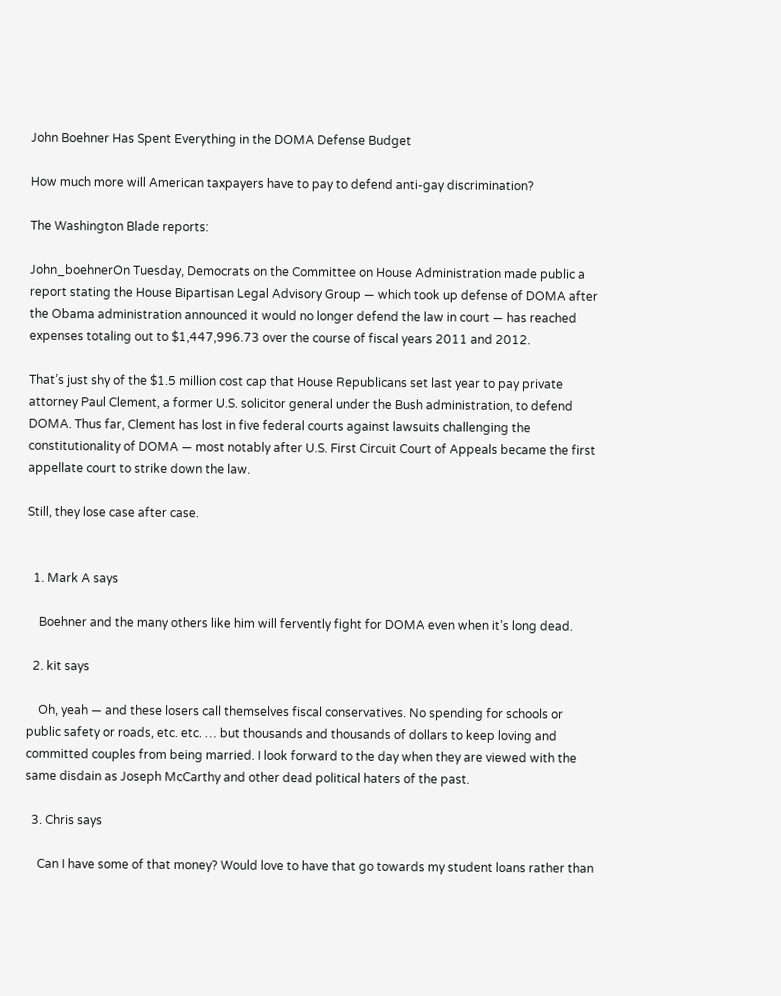John Boehner Has Spent Everything in the DOMA Defense Budget

How much more will American taxpayers have to pay to defend anti-gay discrimination?

The Washington Blade reports:

John_boehnerOn Tuesday, Democrats on the Committee on House Administration made public a report stating the House Bipartisan Legal Advisory Group — which took up defense of DOMA after the Obama administration announced it would no longer defend the law in court — has reached expenses totaling out to $1,447,996.73 over the course of fiscal years 2011 and 2012.

That’s just shy of the $1.5 million cost cap that House Republicans set last year to pay private attorney Paul Clement, a former U.S. solicitor general under the Bush administration, to defend DOMA. Thus far, Clement has lost in five federal courts against lawsuits challenging the constitutionality of DOMA — most notably after U.S. First Circuit Court of Appeals became the first appellate court to strike down the law.

Still, they lose case after case.


  1. Mark A says

    Boehner and the many others like him will fervently fight for DOMA even when it’s long dead.

  2. kit says

    Oh, yeah — and these losers call themselves fiscal conservatives. No spending for schools or public safety or roads, etc. etc. … but thousands and thousands of dollars to keep loving and committed couples from being married. I look forward to the day when they are viewed with the same disdain as Joseph McCarthy and other dead political haters of the past.

  3. Chris says

    Can I have some of that money? Would love to have that go towards my student loans rather than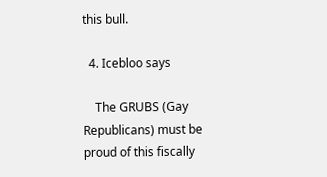this bull.

  4. Icebloo says

    The GRUBS (Gay Republicans) must be proud of this fiscally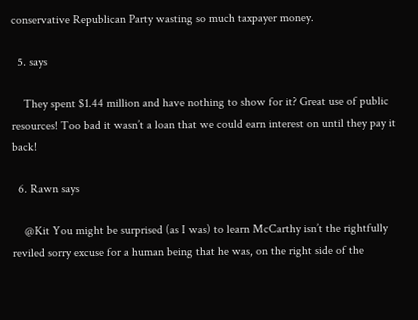conservative Republican Party wasting so much taxpayer money.

  5. says

    They spent $1.44 million and have nothing to show for it? Great use of public resources! Too bad it wasn’t a loan that we could earn interest on until they pay it back!

  6. Rawn says

    @Kit You might be surprised (as I was) to learn McCarthy isn’t the rightfully reviled sorry excuse for a human being that he was, on the right side of the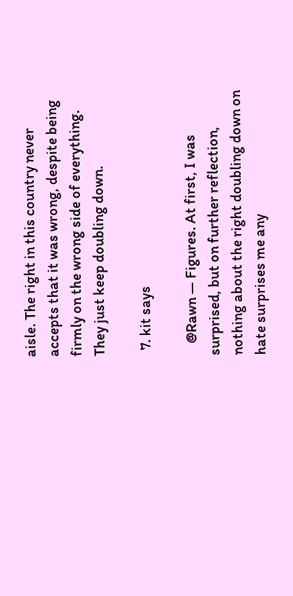aisle. The right in this country never accepts that it was wrong, despite being firmly on the wrong side of everything. They just keep doubling down.

  7. kit says

    @Rawn — Figures. At first, I was surprised, but on further reflection, nothing about the right doubling down on hate surprises me any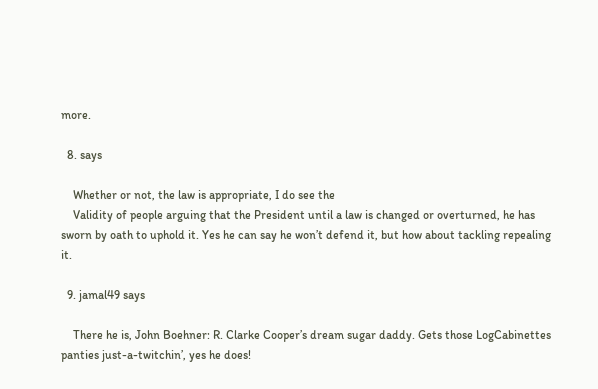more.

  8. says

    Whether or not, the law is appropriate, I do see the
    Validity of people arguing that the President until a law is changed or overturned, he has sworn by oath to uphold it. Yes he can say he won’t defend it, but how about tackling repealing it.

  9. jamal49 says

    There he is, John Boehner: R. Clarke Cooper’s dream sugar daddy. Gets those LogCabinettes panties just-a-twitchin’, yes he does!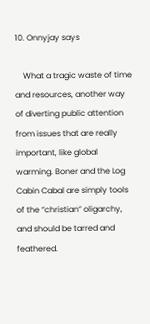10. Onnyjay says

    What a tragic waste of time and resources, another way of diverting public attention from issues that are really important, like global warming. Boner and the Log Cabin Cabal are simply tools of the “christian” oligarchy, and should be tarred and feathered.